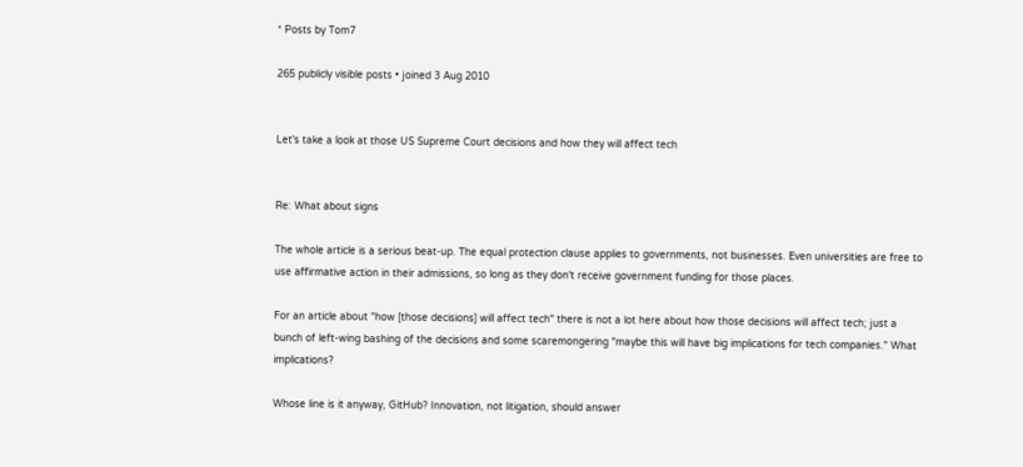* Posts by Tom7

265 publicly visible posts • joined 3 Aug 2010


Let's take a look at those US Supreme Court decisions and how they will affect tech


Re: What about signs

The whole article is a serious beat-up. The equal protection clause applies to governments, not businesses. Even universities are free to use affirmative action in their admissions, so long as they don't receive government funding for those places.

For an article about "how [those decisions] will affect tech" there is not a lot here about how those decisions will affect tech; just a bunch of left-wing bashing of the decisions and some scaremongering "maybe this will have big implications for tech companies." What implications?

Whose line is it anyway, GitHub? Innovation, not litigation, should answer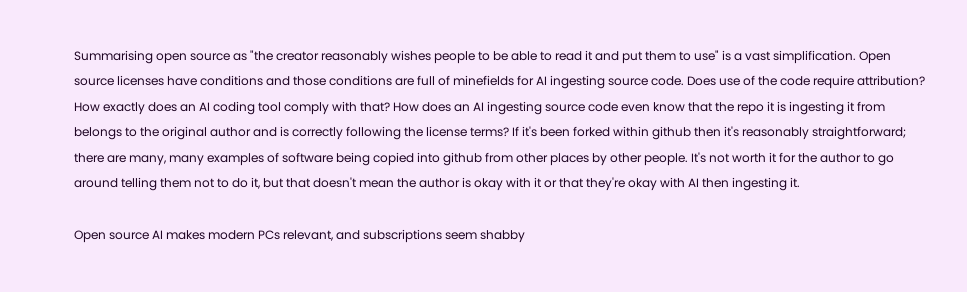Summarising open source as "the creator reasonably wishes people to be able to read it and put them to use" is a vast simplification. Open source licenses have conditions and those conditions are full of minefields for AI ingesting source code. Does use of the code require attribution? How exactly does an AI coding tool comply with that? How does an AI ingesting source code even know that the repo it is ingesting it from belongs to the original author and is correctly following the license terms? If it's been forked within github then it's reasonably straightforward; there are many, many examples of software being copied into github from other places by other people. It's not worth it for the author to go around telling them not to do it, but that doesn't mean the author is okay with it or that they're okay with AI then ingesting it.

Open source AI makes modern PCs relevant, and subscriptions seem shabby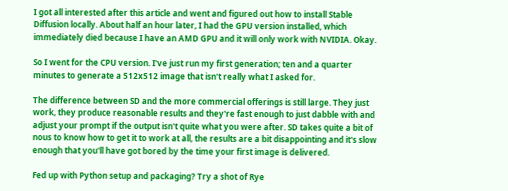I got all interested after this article and went and figured out how to install Stable Diffusion locally. About half an hour later, I had the GPU version installed, which immediately died because I have an AMD GPU and it will only work with NVIDIA. Okay.

So I went for the CPU version. I've just run my first generation; ten and a quarter minutes to generate a 512x512 image that isn't really what I asked for.

The difference between SD and the more commercial offerings is still large. They just work, they produce reasonable results and they're fast enough to just dabble with and adjust your prompt if the output isn't quite what you were after. SD takes quite a bit of nous to know how to get it to work at all, the results are a bit disappointing and it's slow enough that you'll have got bored by the time your first image is delivered.

Fed up with Python setup and packaging? Try a shot of Rye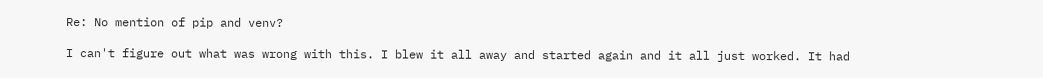Re: No mention of pip and venv?

I can't figure out what was wrong with this. I blew it all away and started again and it all just worked. It had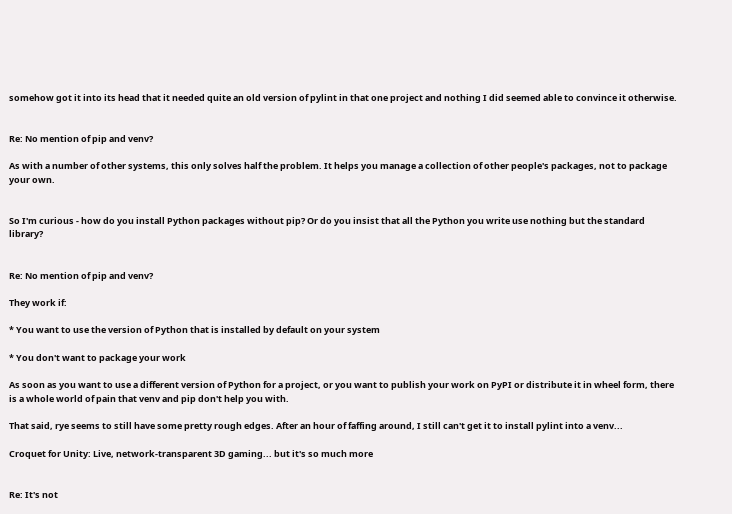somehow got it into its head that it needed quite an old version of pylint in that one project and nothing I did seemed able to convince it otherwise.


Re: No mention of pip and venv?

As with a number of other systems, this only solves half the problem. It helps you manage a collection of other people's packages, not to package your own.


So I'm curious - how do you install Python packages without pip? Or do you insist that all the Python you write use nothing but the standard library?


Re: No mention of pip and venv?

They work if:

* You want to use the version of Python that is installed by default on your system

* You don't want to package your work

As soon as you want to use a different version of Python for a project, or you want to publish your work on PyPI or distribute it in wheel form, there is a whole world of pain that venv and pip don't help you with.

That said, rye seems to still have some pretty rough edges. After an hour of faffing around, I still can't get it to install pylint into a venv...

Croquet for Unity: Live, network-transparent 3D gaming... but it's so much more


Re: It's not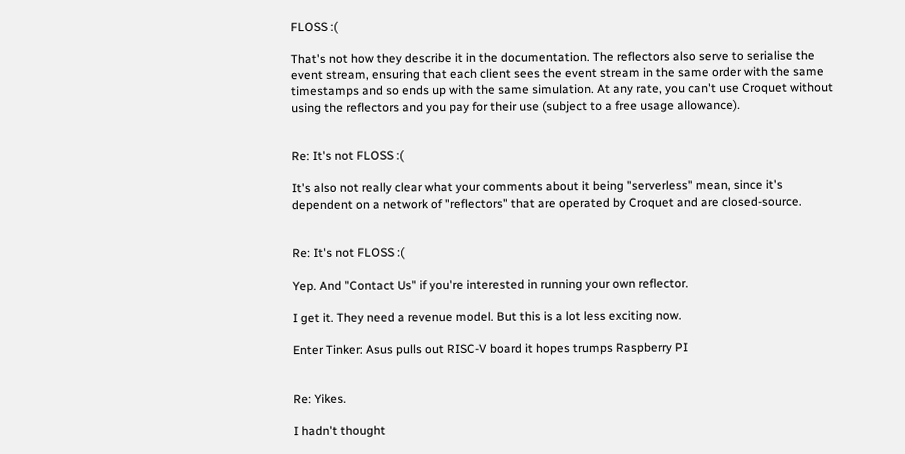FLOSS :(

That's not how they describe it in the documentation. The reflectors also serve to serialise the event stream, ensuring that each client sees the event stream in the same order with the same timestamps and so ends up with the same simulation. At any rate, you can't use Croquet without using the reflectors and you pay for their use (subject to a free usage allowance).


Re: It's not FLOSS :(

It's also not really clear what your comments about it being "serverless" mean, since it's dependent on a network of "reflectors" that are operated by Croquet and are closed-source.


Re: It's not FLOSS :(

Yep. And "Contact Us" if you're interested in running your own reflector.

I get it. They need a revenue model. But this is a lot less exciting now.

Enter Tinker: Asus pulls out RISC-V board it hopes trumps Raspberry PI


Re: Yikes.

I hadn't thought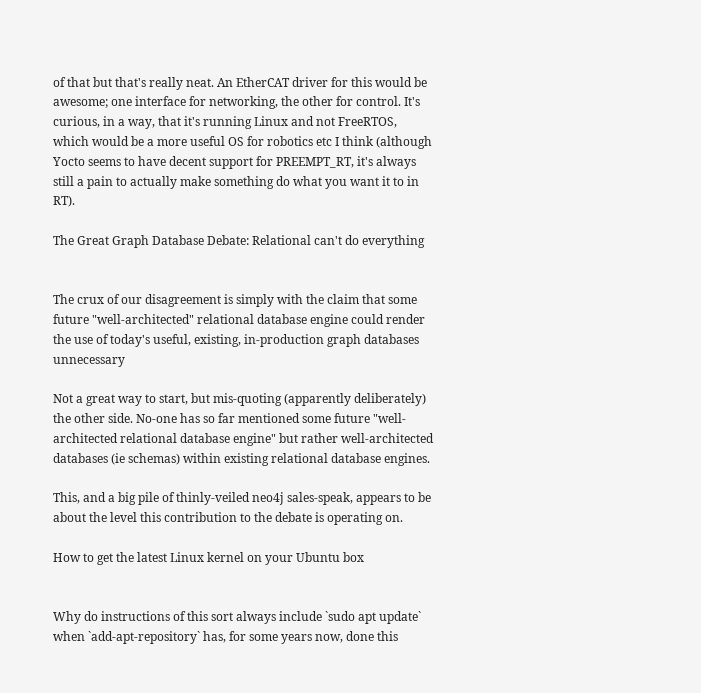of that but that's really neat. An EtherCAT driver for this would be awesome; one interface for networking, the other for control. It's curious, in a way, that it's running Linux and not FreeRTOS, which would be a more useful OS for robotics etc I think (although Yocto seems to have decent support for PREEMPT_RT, it's always still a pain to actually make something do what you want it to in RT).

The Great Graph Database Debate: Relational can't do everything


The crux of our disagreement is simply with the claim that some future "well-architected" relational database engine could render the use of today's useful, existing, in-production graph databases unnecessary

Not a great way to start, but mis-quoting (apparently deliberately) the other side. No-one has so far mentioned some future "well-architected relational database engine" but rather well-architected databases (ie schemas) within existing relational database engines.

This, and a big pile of thinly-veiled neo4j sales-speak, appears to be about the level this contribution to the debate is operating on.

How to get the latest Linux kernel on your Ubuntu box


Why do instructions of this sort always include `sudo apt update` when `add-apt-repository` has, for some years now, done this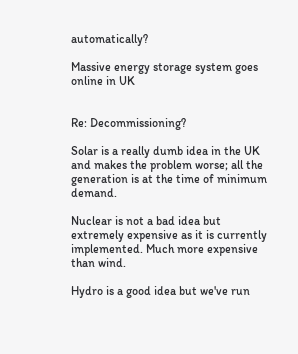automatically?

Massive energy storage system goes online in UK


Re: Decommissioning?

Solar is a really dumb idea in the UK and makes the problem worse; all the generation is at the time of minimum demand.

Nuclear is not a bad idea but extremely expensive as it is currently implemented. Much more expensive than wind.

Hydro is a good idea but we've run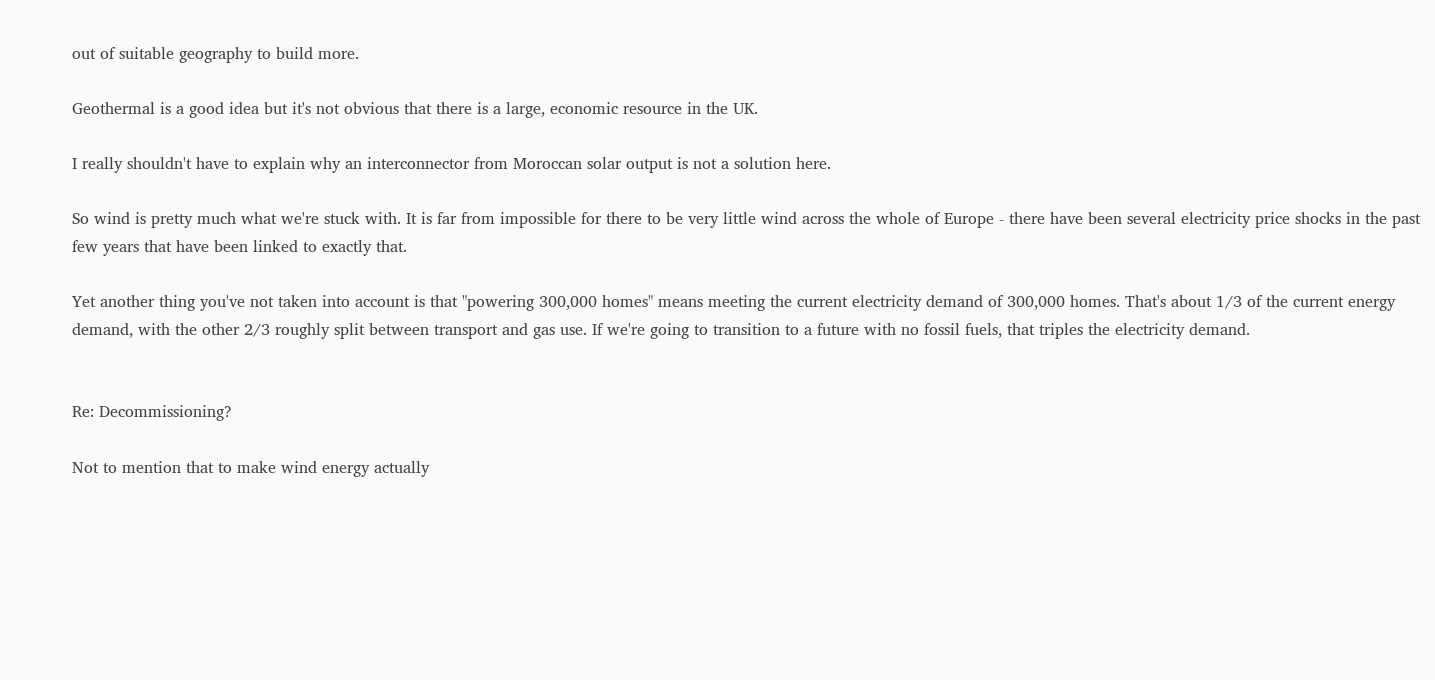out of suitable geography to build more.

Geothermal is a good idea but it's not obvious that there is a large, economic resource in the UK.

I really shouldn't have to explain why an interconnector from Moroccan solar output is not a solution here.

So wind is pretty much what we're stuck with. It is far from impossible for there to be very little wind across the whole of Europe - there have been several electricity price shocks in the past few years that have been linked to exactly that.

Yet another thing you've not taken into account is that "powering 300,000 homes" means meeting the current electricity demand of 300,000 homes. That's about 1/3 of the current energy demand, with the other 2/3 roughly split between transport and gas use. If we're going to transition to a future with no fossil fuels, that triples the electricity demand.


Re: Decommissioning?

Not to mention that to make wind energy actually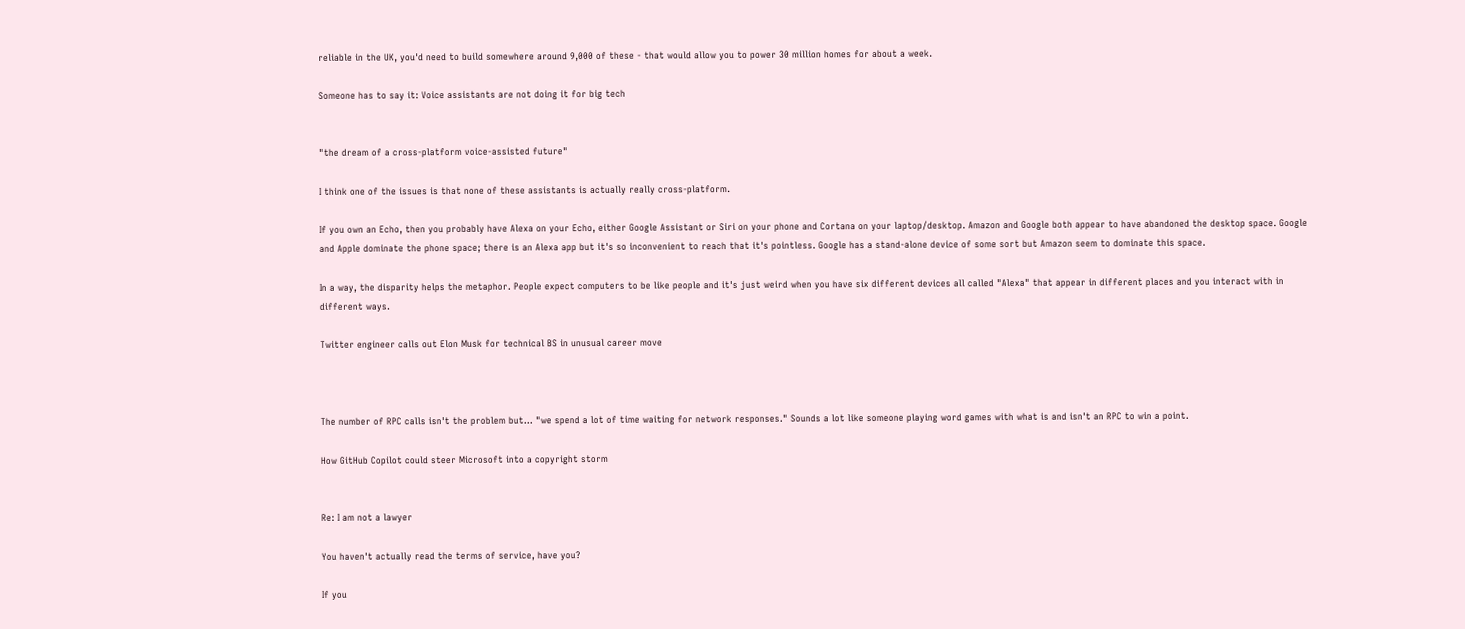reliable in the UK, you'd need to build somewhere around 9,000 of these - that would allow you to power 30 million homes for about a week.

Someone has to say it: Voice assistants are not doing it for big tech


"the dream of a cross-platform voice-assisted future"

I think one of the issues is that none of these assistants is actually really cross-platform.

If you own an Echo, then you probably have Alexa on your Echo, either Google Assistant or Siri on your phone and Cortana on your laptop/desktop. Amazon and Google both appear to have abandoned the desktop space. Google and Apple dominate the phone space; there is an Alexa app but it's so inconvenient to reach that it's pointless. Google has a stand-alone device of some sort but Amazon seem to dominate this space.

In a way, the disparity helps the metaphor. People expect computers to be like people and it's just weird when you have six different devices all called "Alexa" that appear in different places and you interact with in different ways.

Twitter engineer calls out Elon Musk for technical BS in unusual career move



The number of RPC calls isn't the problem but... "we spend a lot of time waiting for network responses." Sounds a lot like someone playing word games with what is and isn't an RPC to win a point.

How GitHub Copilot could steer Microsoft into a copyright storm


Re: I am not a lawyer

You haven't actually read the terms of service, have you?

If you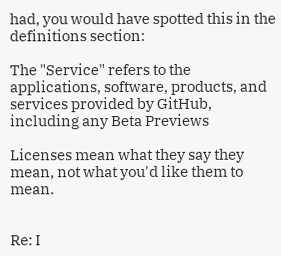had, you would have spotted this in the definitions section:

The "Service" refers to the applications, software, products, and services provided by GitHub, including any Beta Previews

Licenses mean what they say they mean, not what you'd like them to mean.


Re: I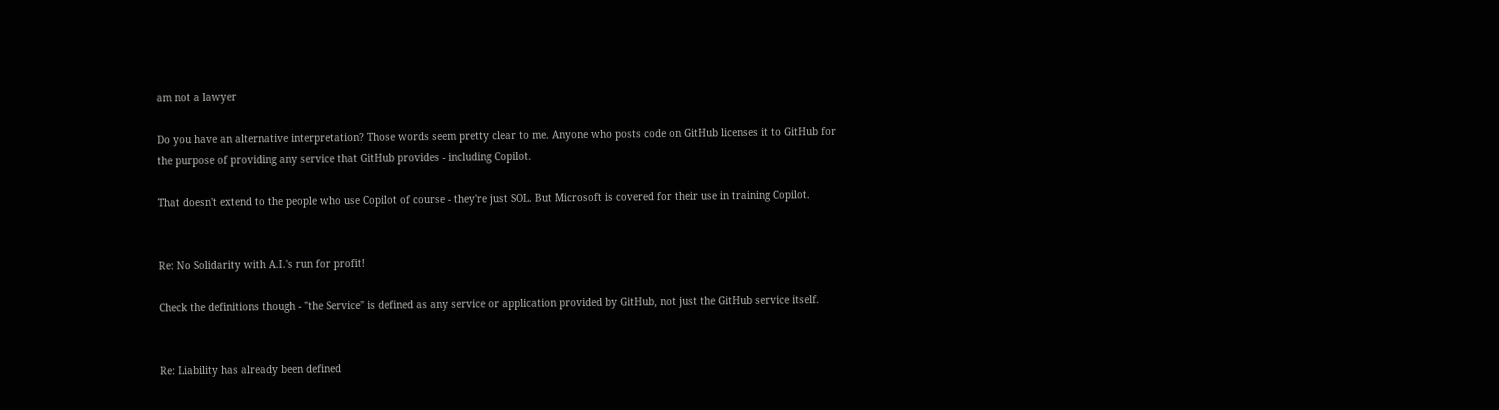am not a lawyer

Do you have an alternative interpretation? Those words seem pretty clear to me. Anyone who posts code on GitHub licenses it to GitHub for the purpose of providing any service that GitHub provides - including Copilot.

That doesn't extend to the people who use Copilot of course - they're just SOL. But Microsoft is covered for their use in training Copilot.


Re: No Solidarity with A.I.'s run for profit!

Check the definitions though - "the Service" is defined as any service or application provided by GitHub, not just the GitHub service itself.


Re: Liability has already been defined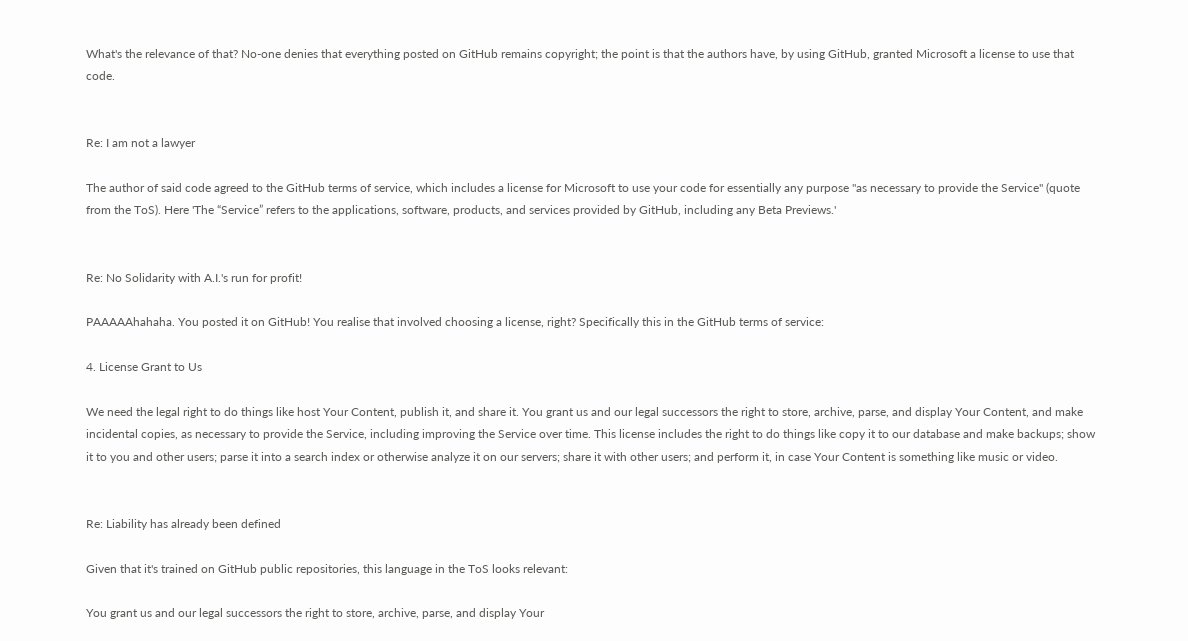What's the relevance of that? No-one denies that everything posted on GitHub remains copyright; the point is that the authors have, by using GitHub, granted Microsoft a license to use that code.


Re: I am not a lawyer

The author of said code agreed to the GitHub terms of service, which includes a license for Microsoft to use your code for essentially any purpose "as necessary to provide the Service" (quote from the ToS). Here 'The “Service” refers to the applications, software, products, and services provided by GitHub, including any Beta Previews.'


Re: No Solidarity with A.I.'s run for profit!

PAAAAAhahaha. You posted it on GitHub! You realise that involved choosing a license, right? Specifically this in the GitHub terms of service:

4. License Grant to Us

We need the legal right to do things like host Your Content, publish it, and share it. You grant us and our legal successors the right to store, archive, parse, and display Your Content, and make incidental copies, as necessary to provide the Service, including improving the Service over time. This license includes the right to do things like copy it to our database and make backups; show it to you and other users; parse it into a search index or otherwise analyze it on our servers; share it with other users; and perform it, in case Your Content is something like music or video.


Re: Liability has already been defined

Given that it's trained on GitHub public repositories, this language in the ToS looks relevant:

You grant us and our legal successors the right to store, archive, parse, and display Your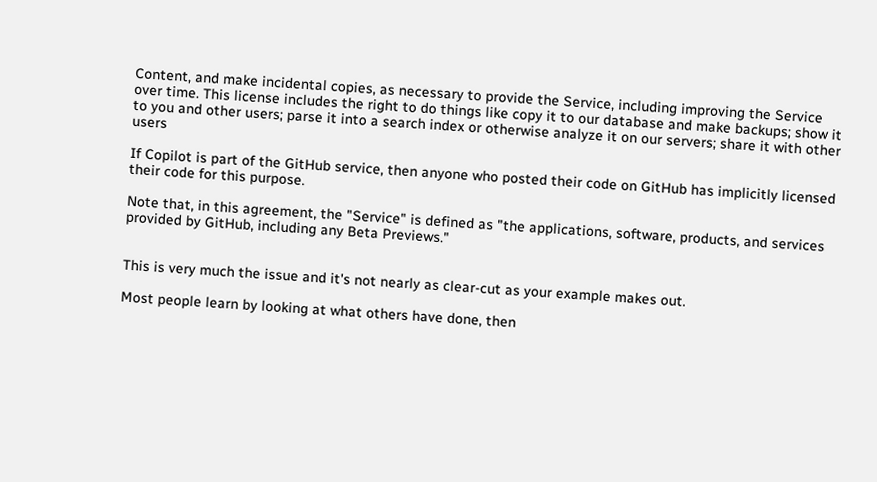Content, and make incidental copies, as necessary to provide the Service, including improving the Service over time. This license includes the right to do things like copy it to our database and make backups; show it to you and other users; parse it into a search index or otherwise analyze it on our servers; share it with other users

If Copilot is part of the GitHub service, then anyone who posted their code on GitHub has implicitly licensed their code for this purpose.

Note that, in this agreement, the "Service" is defined as "the applications, software, products, and services provided by GitHub, including any Beta Previews."


This is very much the issue and it's not nearly as clear-cut as your example makes out.

Most people learn by looking at what others have done, then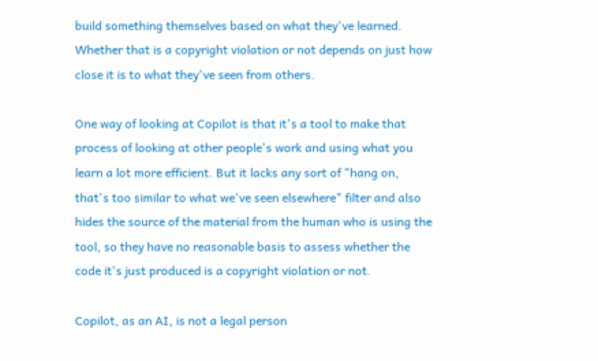build something themselves based on what they've learned. Whether that is a copyright violation or not depends on just how close it is to what they've seen from others.

One way of looking at Copilot is that it's a tool to make that process of looking at other people's work and using what you learn a lot more efficient. But it lacks any sort of "hang on, that's too similar to what we've seen elsewhere" filter and also hides the source of the material from the human who is using the tool, so they have no reasonable basis to assess whether the code it's just produced is a copyright violation or not.

Copilot, as an AI, is not a legal person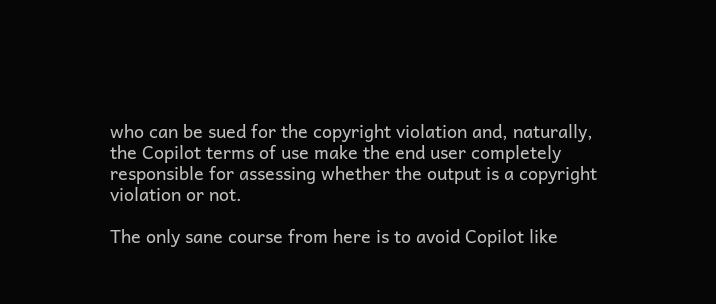who can be sued for the copyright violation and, naturally, the Copilot terms of use make the end user completely responsible for assessing whether the output is a copyright violation or not.

The only sane course from here is to avoid Copilot like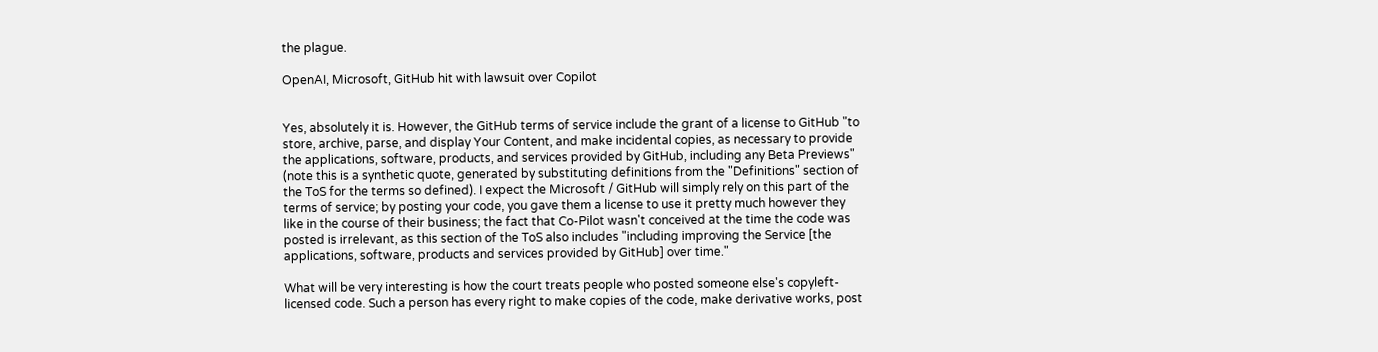the plague.

OpenAI, Microsoft, GitHub hit with lawsuit over Copilot


Yes, absolutely it is. However, the GitHub terms of service include the grant of a license to GitHub "to store, archive, parse, and display Your Content, and make incidental copies, as necessary to provide the applications, software, products, and services provided by GitHub, including any Beta Previews" (note this is a synthetic quote, generated by substituting definitions from the "Definitions" section of the ToS for the terms so defined). I expect the Microsoft / GitHub will simply rely on this part of the terms of service; by posting your code, you gave them a license to use it pretty much however they like in the course of their business; the fact that Co-Pilot wasn't conceived at the time the code was posted is irrelevant, as this section of the ToS also includes "including improving the Service [the applications, software, products and services provided by GitHub] over time."

What will be very interesting is how the court treats people who posted someone else's copyleft-licensed code. Such a person has every right to make copies of the code, make derivative works, post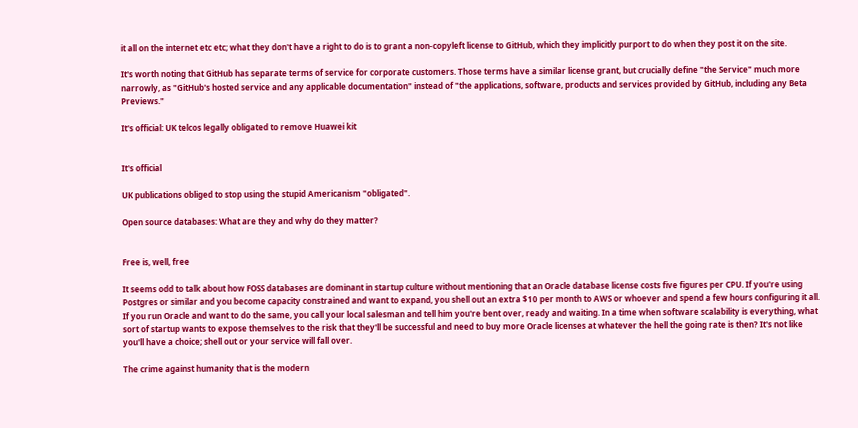it all on the internet etc etc; what they don't have a right to do is to grant a non-copyleft license to GitHub, which they implicitly purport to do when they post it on the site.

It's worth noting that GitHub has separate terms of service for corporate customers. Those terms have a similar license grant, but crucially define "the Service" much more narrowly, as "GitHub's hosted service and any applicable documentation" instead of "the applications, software, products and services provided by GitHub, including any Beta Previews."

It's official: UK telcos legally obligated to remove Huawei kit


It's official

UK publications obliged to stop using the stupid Americanism "obligated".

Open source databases: What are they and why do they matter?


Free is, well, free

It seems odd to talk about how FOSS databases are dominant in startup culture without mentioning that an Oracle database license costs five figures per CPU. If you're using Postgres or similar and you become capacity constrained and want to expand, you shell out an extra $10 per month to AWS or whoever and spend a few hours configuring it all. If you run Oracle and want to do the same, you call your local salesman and tell him you're bent over, ready and waiting. In a time when software scalability is everything, what sort of startup wants to expose themselves to the risk that they'll be successful and need to buy more Oracle licenses at whatever the hell the going rate is then? It's not like you'll have a choice; shell out or your service will fall over.

The crime against humanity that is the modern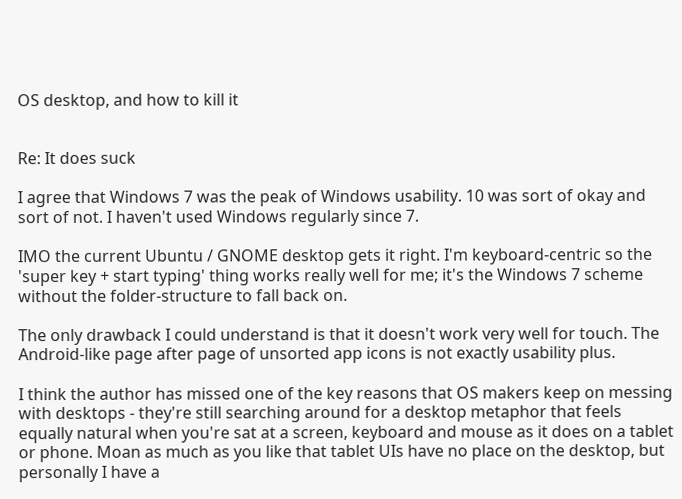OS desktop, and how to kill it


Re: It does suck

I agree that Windows 7 was the peak of Windows usability. 10 was sort of okay and sort of not. I haven't used Windows regularly since 7.

IMO the current Ubuntu / GNOME desktop gets it right. I'm keyboard-centric so the 'super key + start typing' thing works really well for me; it's the Windows 7 scheme without the folder-structure to fall back on.

The only drawback I could understand is that it doesn't work very well for touch. The Android-like page after page of unsorted app icons is not exactly usability plus.

I think the author has missed one of the key reasons that OS makers keep on messing with desktops - they're still searching around for a desktop metaphor that feels equally natural when you're sat at a screen, keyboard and mouse as it does on a tablet or phone. Moan as much as you like that tablet UIs have no place on the desktop, but personally I have a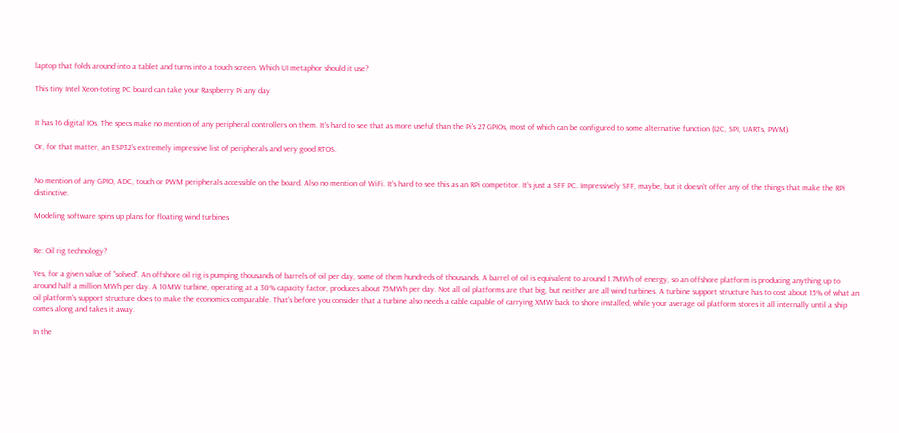laptop that folds around into a tablet and turns into a touch screen. Which UI metaphor should it use?

This tiny Intel Xeon-toting PC board can take your Raspberry Pi any day


It has 16 digital IOs. The specs make no mention of any peripheral controllers on them. It's hard to see that as more useful than the Pi's 27 GPIOs, most of which can be configured to some alternative function (I2C, SPI, UARTs, PWM).

Or, for that matter, an ESP32's extremely impressive list of peripherals and very good RTOS.


No mention of any GPIO, ADC, touch or PWM peripherals accessible on the board. Also no mention of WiFi. It's hard to see this as an RPi competitor. It's just a SFF PC. Impressively SFF, maybe, but it doesn't offer any of the things that make the RPi distinctive.

Modeling software spins up plans for floating wind turbines


Re: Oil rig technology?

Yes, for a given value of "solved". An offshore oil rig is pumping thousands of barrels of oil per day, some of them hundreds of thousands. A barrel of oil is equivalent to around 1.7MWh of energy, so an offshore platform is producing anything up to around half a million MWh per day. A 10MW turbine, operating at a 30% capacity factor, produces about 75MWh per day. Not all oil platforms are that big, but neither are all wind turbines. A turbine support structure has to cost about 15% of what an oil platform's support structure does to make the economics comparable. That's before you consider that a turbine also needs a cable capable of carrying XMW back to shore installed, while your average oil platform stores it all internally until a ship comes along and takes it away.

In the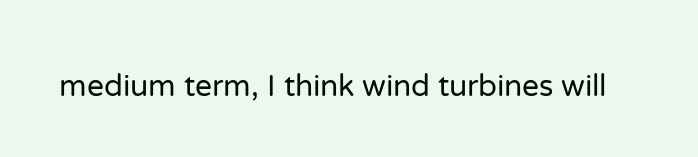medium term, I think wind turbines will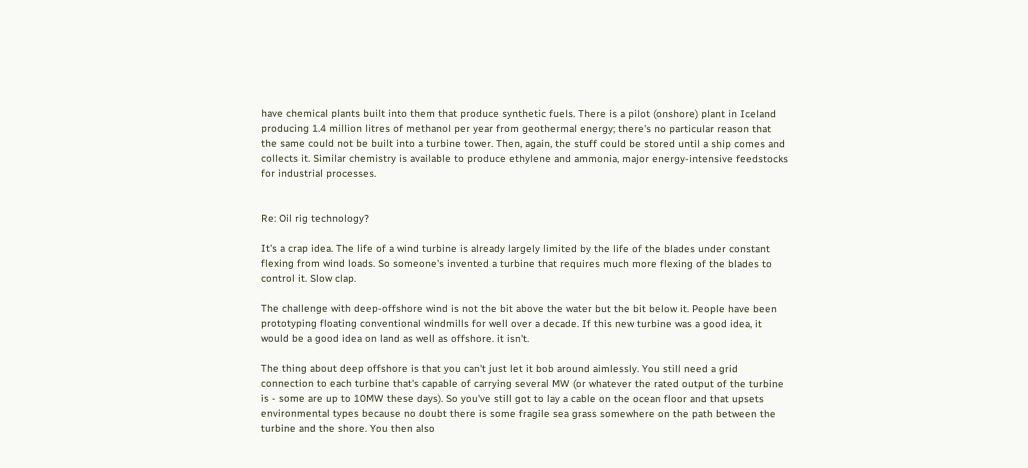have chemical plants built into them that produce synthetic fuels. There is a pilot (onshore) plant in Iceland producing 1.4 million litres of methanol per year from geothermal energy; there's no particular reason that the same could not be built into a turbine tower. Then, again, the stuff could be stored until a ship comes and collects it. Similar chemistry is available to produce ethylene and ammonia, major energy-intensive feedstocks for industrial processes.


Re: Oil rig technology?

It's a crap idea. The life of a wind turbine is already largely limited by the life of the blades under constant flexing from wind loads. So someone's invented a turbine that requires much more flexing of the blades to control it. Slow clap.

The challenge with deep-offshore wind is not the bit above the water but the bit below it. People have been prototyping floating conventional windmills for well over a decade. If this new turbine was a good idea, it would be a good idea on land as well as offshore. it isn't.

The thing about deep offshore is that you can't just let it bob around aimlessly. You still need a grid connection to each turbine that's capable of carrying several MW (or whatever the rated output of the turbine is - some are up to 10MW these days). So you've still got to lay a cable on the ocean floor and that upsets environmental types because no doubt there is some fragile sea grass somewhere on the path between the turbine and the shore. You then also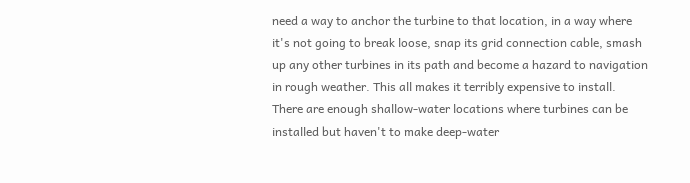need a way to anchor the turbine to that location, in a way where it's not going to break loose, snap its grid connection cable, smash up any other turbines in its path and become a hazard to navigation in rough weather. This all makes it terribly expensive to install. There are enough shallow-water locations where turbines can be installed but haven't to make deep-water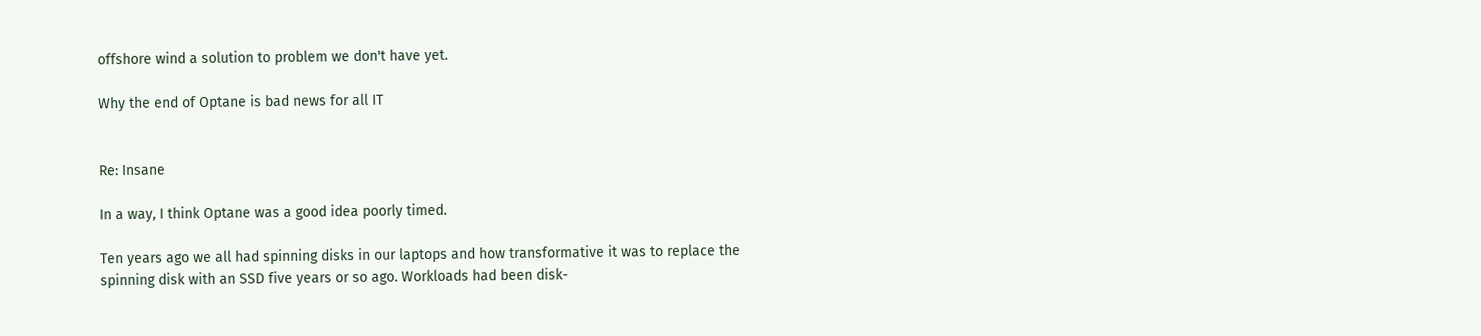offshore wind a solution to problem we don't have yet.

Why the end of Optane is bad news for all IT


Re: Insane

In a way, I think Optane was a good idea poorly timed.

Ten years ago we all had spinning disks in our laptops and how transformative it was to replace the spinning disk with an SSD five years or so ago. Workloads had been disk-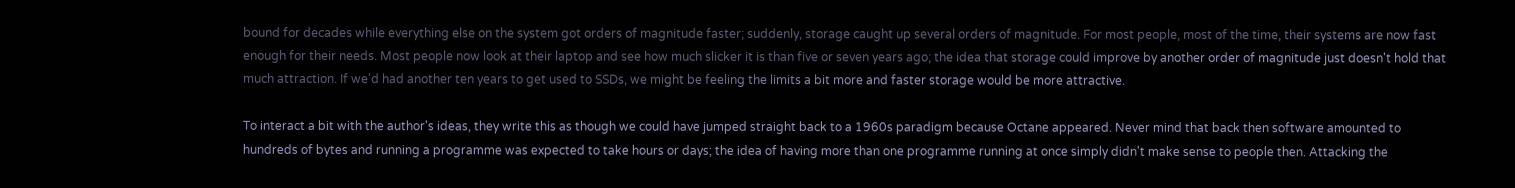bound for decades while everything else on the system got orders of magnitude faster; suddenly, storage caught up several orders of magnitude. For most people, most of the time, their systems are now fast enough for their needs. Most people now look at their laptop and see how much slicker it is than five or seven years ago; the idea that storage could improve by another order of magnitude just doesn't hold that much attraction. If we'd had another ten years to get used to SSDs, we might be feeling the limits a bit more and faster storage would be more attractive.

To interact a bit with the author's ideas, they write this as though we could have jumped straight back to a 1960s paradigm because Octane appeared. Never mind that back then software amounted to hundreds of bytes and running a programme was expected to take hours or days; the idea of having more than one programme running at once simply didn't make sense to people then. Attacking the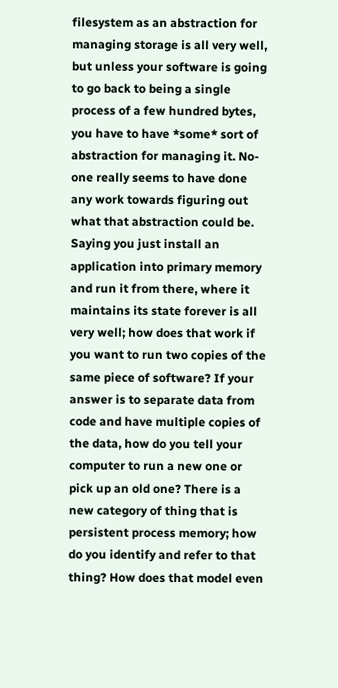filesystem as an abstraction for managing storage is all very well, but unless your software is going to go back to being a single process of a few hundred bytes, you have to have *some* sort of abstraction for managing it. No-one really seems to have done any work towards figuring out what that abstraction could be. Saying you just install an application into primary memory and run it from there, where it maintains its state forever is all very well; how does that work if you want to run two copies of the same piece of software? If your answer is to separate data from code and have multiple copies of the data, how do you tell your computer to run a new one or pick up an old one? There is a new category of thing that is persistent process memory; how do you identify and refer to that thing? How does that model even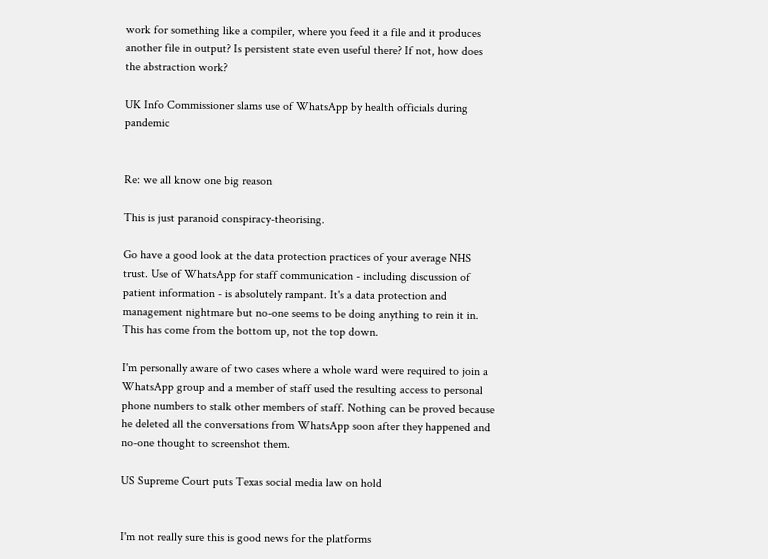work for something like a compiler, where you feed it a file and it produces another file in output? Is persistent state even useful there? If not, how does the abstraction work?

UK Info Commissioner slams use of WhatsApp by health officials during pandemic


Re: we all know one big reason

This is just paranoid conspiracy-theorising.

Go have a good look at the data protection practices of your average NHS trust. Use of WhatsApp for staff communication - including discussion of patient information - is absolutely rampant. It's a data protection and management nightmare but no-one seems to be doing anything to rein it in. This has come from the bottom up, not the top down.

I'm personally aware of two cases where a whole ward were required to join a WhatsApp group and a member of staff used the resulting access to personal phone numbers to stalk other members of staff. Nothing can be proved because he deleted all the conversations from WhatsApp soon after they happened and no-one thought to screenshot them.

US Supreme Court puts Texas social media law on hold


I'm not really sure this is good news for the platforms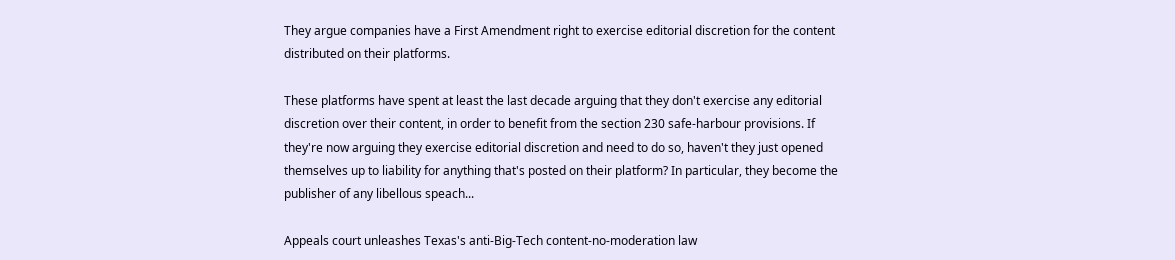They argue companies have a First Amendment right to exercise editorial discretion for the content distributed on their platforms.

These platforms have spent at least the last decade arguing that they don't exercise any editorial discretion over their content, in order to benefit from the section 230 safe-harbour provisions. If they're now arguing they exercise editorial discretion and need to do so, haven't they just opened themselves up to liability for anything that's posted on their platform? In particular, they become the publisher of any libellous speach...

Appeals court unleashes Texas's anti-Big-Tech content-no-moderation law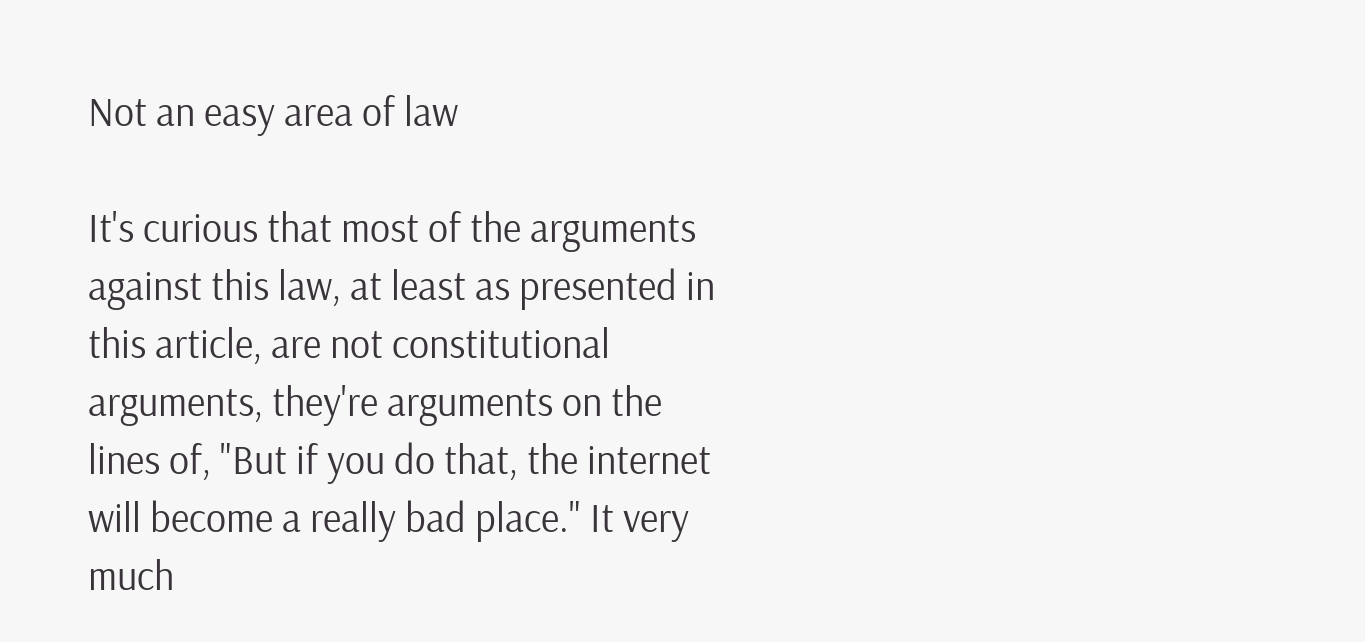Not an easy area of law

It's curious that most of the arguments against this law, at least as presented in this article, are not constitutional arguments, they're arguments on the lines of, "But if you do that, the internet will become a really bad place." It very much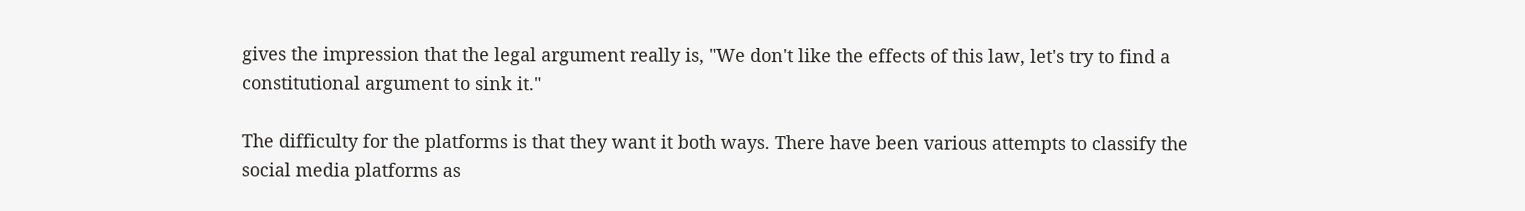gives the impression that the legal argument really is, "We don't like the effects of this law, let's try to find a constitutional argument to sink it."

The difficulty for the platforms is that they want it both ways. There have been various attempts to classify the social media platforms as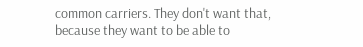common carriers. They don't want that, because they want to be able to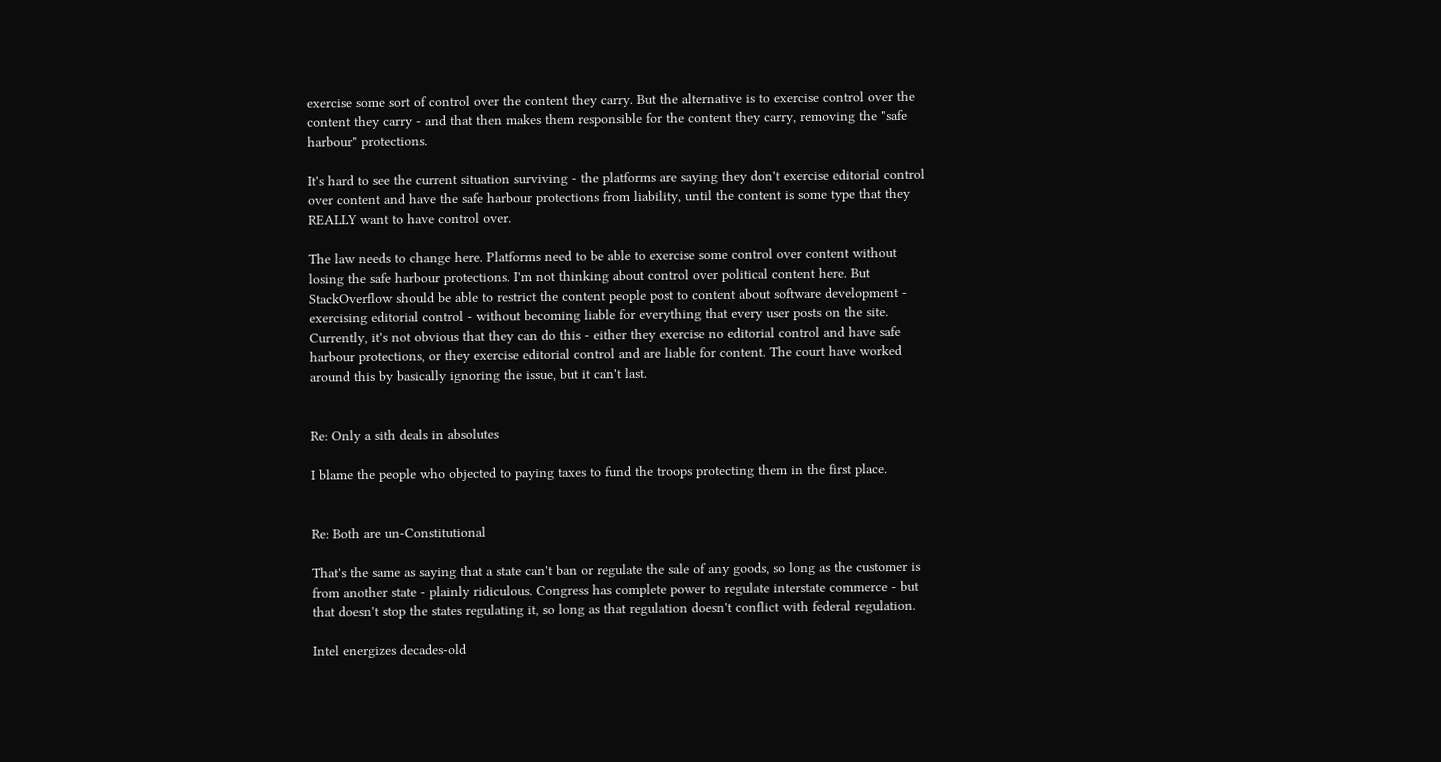exercise some sort of control over the content they carry. But the alternative is to exercise control over the content they carry - and that then makes them responsible for the content they carry, removing the "safe harbour" protections.

It's hard to see the current situation surviving - the platforms are saying they don't exercise editorial control over content and have the safe harbour protections from liability, until the content is some type that they REALLY want to have control over.

The law needs to change here. Platforms need to be able to exercise some control over content without losing the safe harbour protections. I'm not thinking about control over political content here. But StackOverflow should be able to restrict the content people post to content about software development - exercising editorial control - without becoming liable for everything that every user posts on the site. Currently, it's not obvious that they can do this - either they exercise no editorial control and have safe harbour protections, or they exercise editorial control and are liable for content. The court have worked around this by basically ignoring the issue, but it can't last.


Re: Only a sith deals in absolutes

I blame the people who objected to paying taxes to fund the troops protecting them in the first place.


Re: Both are un-Constitutional

That's the same as saying that a state can't ban or regulate the sale of any goods, so long as the customer is from another state - plainly ridiculous. Congress has complete power to regulate interstate commerce - but that doesn't stop the states regulating it, so long as that regulation doesn't conflict with federal regulation.

Intel energizes decades-old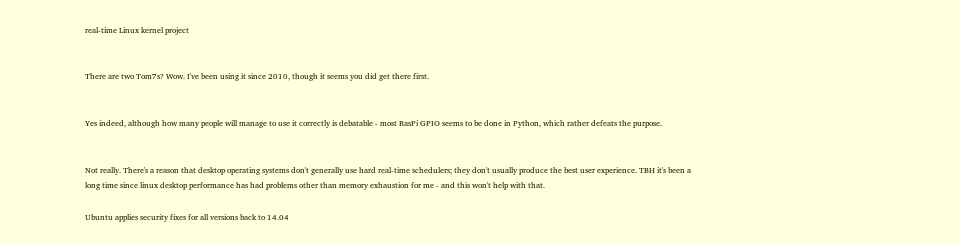real-time Linux kernel project


There are two Tom7s? Wow. I've been using it since 2010, though it seems you did get there first.


Yes indeed, although how many people will manage to use it correctly is debatable - most RasPi GPIO seems to be done in Python, which rather defeats the purpose.


Not really. There's a reason that desktop operating systems don't generally use hard real-time schedulers; they don't usually produce the best user experience. TBH it's been a long time since linux desktop performance has had problems other than memory exhaustion for me - and this won't help with that.

Ubuntu applies security fixes for all versions back to 14.04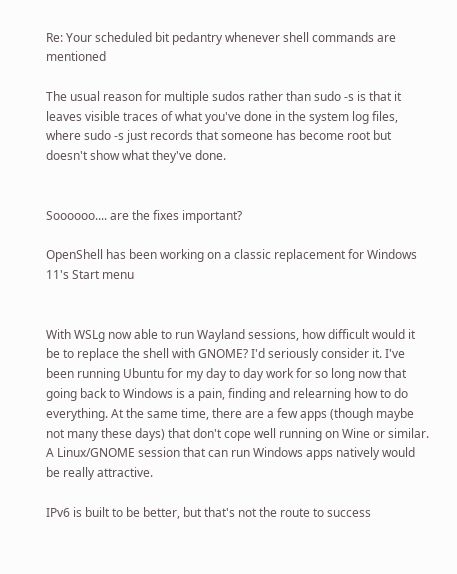Re: Your scheduled bit pedantry whenever shell commands are mentioned

The usual reason for multiple sudos rather than sudo -s is that it leaves visible traces of what you've done in the system log files, where sudo -s just records that someone has become root but doesn't show what they've done.


Soooooo.... are the fixes important?

OpenShell has been working on a classic replacement for Windows 11's Start menu


With WSLg now able to run Wayland sessions, how difficult would it be to replace the shell with GNOME? I'd seriously consider it. I've been running Ubuntu for my day to day work for so long now that going back to Windows is a pain, finding and relearning how to do everything. At the same time, there are a few apps (though maybe not many these days) that don't cope well running on Wine or similar. A Linux/GNOME session that can run Windows apps natively would be really attractive.

IPv6 is built to be better, but that's not the route to success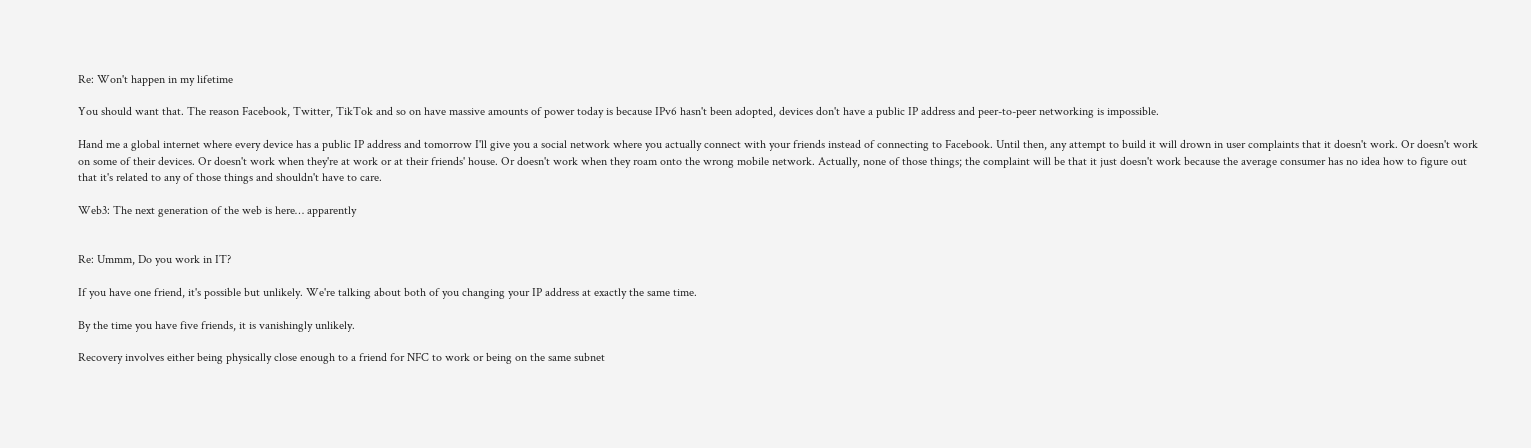Re: Won't happen in my lifetime

You should want that. The reason Facebook, Twitter, TikTok and so on have massive amounts of power today is because IPv6 hasn't been adopted, devices don't have a public IP address and peer-to-peer networking is impossible.

Hand me a global internet where every device has a public IP address and tomorrow I'll give you a social network where you actually connect with your friends instead of connecting to Facebook. Until then, any attempt to build it will drown in user complaints that it doesn't work. Or doesn't work on some of their devices. Or doesn't work when they're at work or at their friends' house. Or doesn't work when they roam onto the wrong mobile network. Actually, none of those things; the complaint will be that it just doesn't work because the average consumer has no idea how to figure out that it's related to any of those things and shouldn't have to care.

Web3: The next generation of the web is here… apparently


Re: Ummm, Do you work in IT?

If you have one friend, it's possible but unlikely. We're talking about both of you changing your IP address at exactly the same time.

By the time you have five friends, it is vanishingly unlikely.

Recovery involves either being physically close enough to a friend for NFC to work or being on the same subnet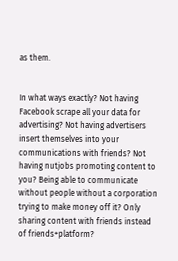as them.


In what ways exactly? Not having Facebook scrape all your data for advertising? Not having advertisers insert themselves into your communications with friends? Not having nutjobs promoting content to you? Being able to communicate without people without a corporation trying to make money off it? Only sharing content with friends instead of friends+platform?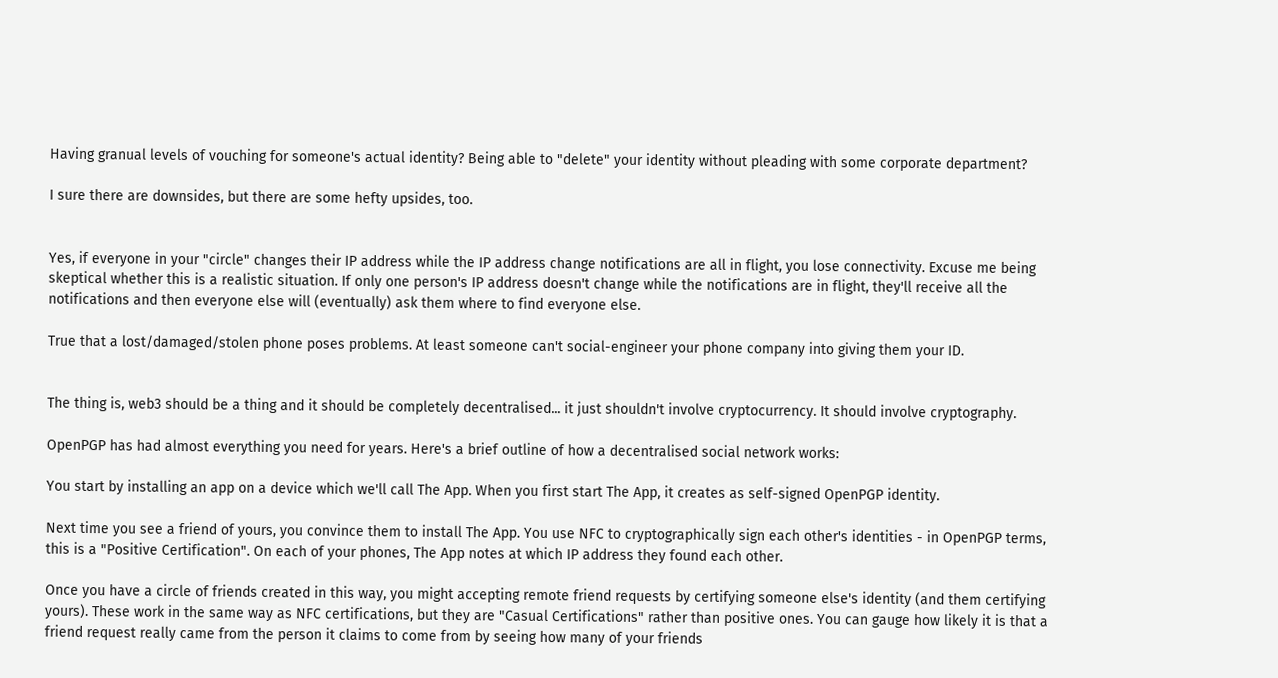Having granual levels of vouching for someone's actual identity? Being able to "delete" your identity without pleading with some corporate department?

I sure there are downsides, but there are some hefty upsides, too.


Yes, if everyone in your "circle" changes their IP address while the IP address change notifications are all in flight, you lose connectivity. Excuse me being skeptical whether this is a realistic situation. If only one person's IP address doesn't change while the notifications are in flight, they'll receive all the notifications and then everyone else will (eventually) ask them where to find everyone else.

True that a lost/damaged/stolen phone poses problems. At least someone can't social-engineer your phone company into giving them your ID.


The thing is, web3 should be a thing and it should be completely decentralised... it just shouldn't involve cryptocurrency. It should involve cryptography.

OpenPGP has had almost everything you need for years. Here's a brief outline of how a decentralised social network works:

You start by installing an app on a device which we'll call The App. When you first start The App, it creates as self-signed OpenPGP identity.

Next time you see a friend of yours, you convince them to install The App. You use NFC to cryptographically sign each other's identities - in OpenPGP terms, this is a "Positive Certification". On each of your phones, The App notes at which IP address they found each other.

Once you have a circle of friends created in this way, you might accepting remote friend requests by certifying someone else's identity (and them certifying yours). These work in the same way as NFC certifications, but they are "Casual Certifications" rather than positive ones. You can gauge how likely it is that a friend request really came from the person it claims to come from by seeing how many of your friends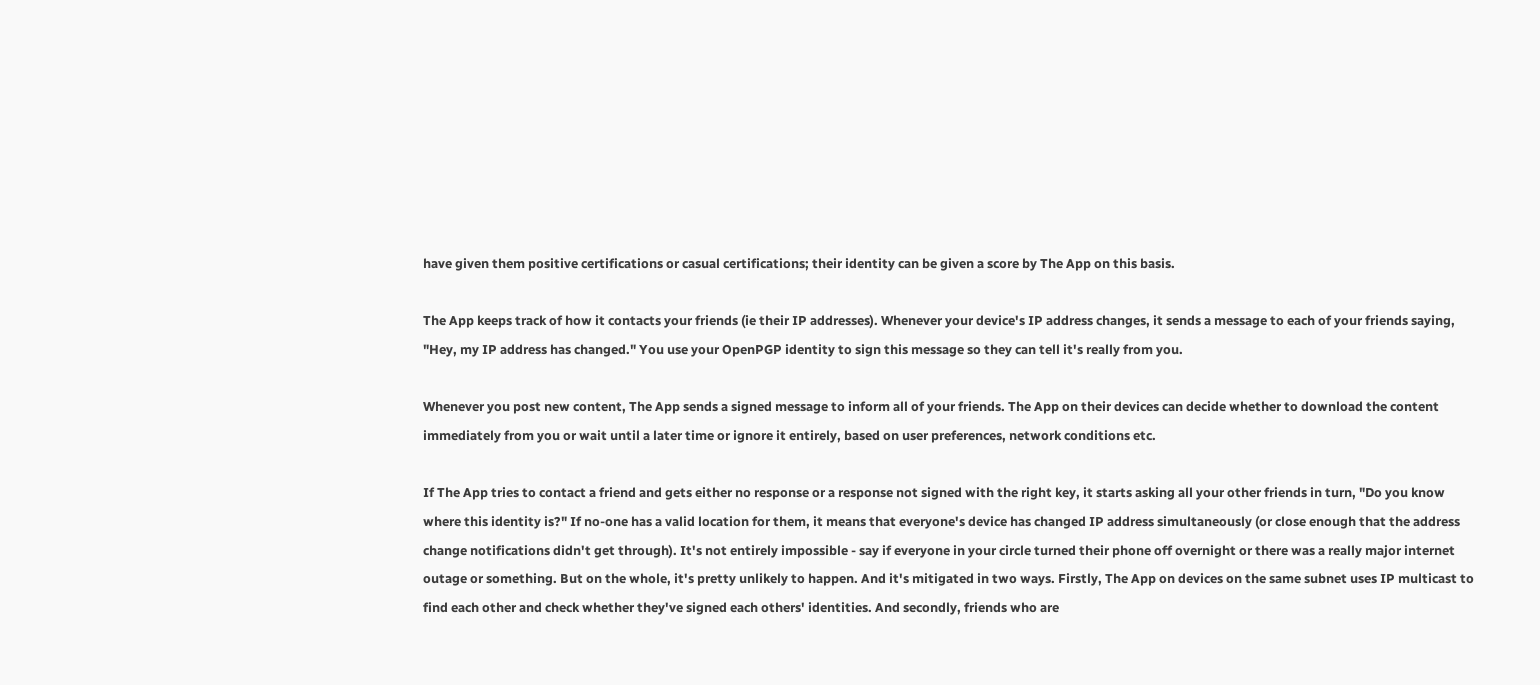have given them positive certifications or casual certifications; their identity can be given a score by The App on this basis.

The App keeps track of how it contacts your friends (ie their IP addresses). Whenever your device's IP address changes, it sends a message to each of your friends saying, "Hey, my IP address has changed." You use your OpenPGP identity to sign this message so they can tell it's really from you.

Whenever you post new content, The App sends a signed message to inform all of your friends. The App on their devices can decide whether to download the content immediately from you or wait until a later time or ignore it entirely, based on user preferences, network conditions etc.

If The App tries to contact a friend and gets either no response or a response not signed with the right key, it starts asking all your other friends in turn, "Do you know where this identity is?" If no-one has a valid location for them, it means that everyone's device has changed IP address simultaneously (or close enough that the address change notifications didn't get through). It's not entirely impossible - say if everyone in your circle turned their phone off overnight or there was a really major internet outage or something. But on the whole, it's pretty unlikely to happen. And it's mitigated in two ways. Firstly, The App on devices on the same subnet uses IP multicast to find each other and check whether they've signed each others' identities. And secondly, friends who are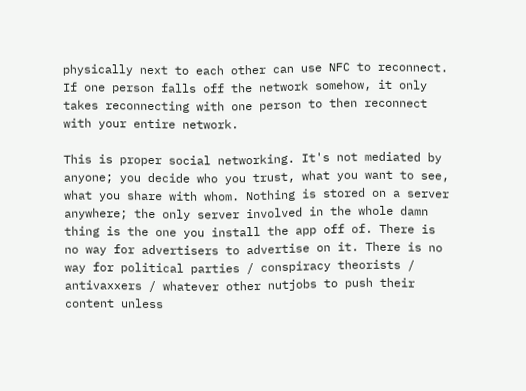physically next to each other can use NFC to reconnect. If one person falls off the network somehow, it only takes reconnecting with one person to then reconnect with your entire network.

This is proper social networking. It's not mediated by anyone; you decide who you trust, what you want to see, what you share with whom. Nothing is stored on a server anywhere; the only server involved in the whole damn thing is the one you install the app off of. There is no way for advertisers to advertise on it. There is no way for political parties / conspiracy theorists / antivaxxers / whatever other nutjobs to push their content unless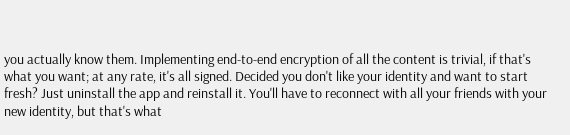you actually know them. Implementing end-to-end encryption of all the content is trivial, if that's what you want; at any rate, it's all signed. Decided you don't like your identity and want to start fresh? Just uninstall the app and reinstall it. You'll have to reconnect with all your friends with your new identity, but that's what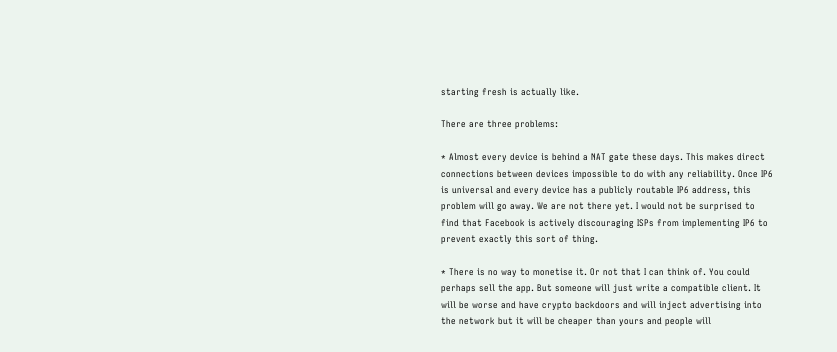starting fresh is actually like.

There are three problems:

* Almost every device is behind a NAT gate these days. This makes direct connections between devices impossible to do with any reliability. Once IP6 is universal and every device has a publicly routable IP6 address, this problem will go away. We are not there yet. I would not be surprised to find that Facebook is actively discouraging ISPs from implementing IP6 to prevent exactly this sort of thing.

* There is no way to monetise it. Or not that I can think of. You could perhaps sell the app. But someone will just write a compatible client. It will be worse and have crypto backdoors and will inject advertising into the network but it will be cheaper than yours and people will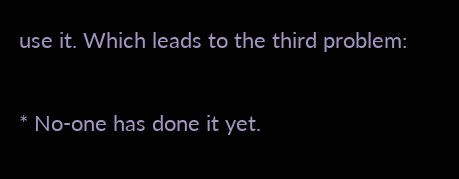use it. Which leads to the third problem:

* No-one has done it yet.